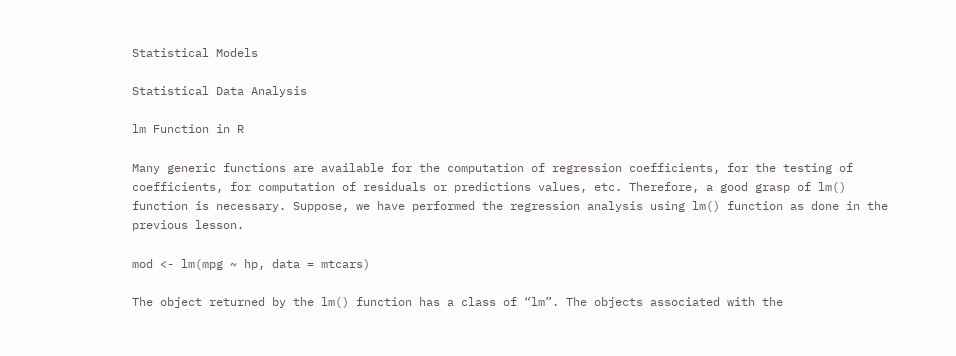Statistical Models

Statistical Data Analysis

lm Function in R

Many generic functions are available for the computation of regression coefficients, for the testing of coefficients, for computation of residuals or predictions values, etc. Therefore, a good grasp of lm() function is necessary. Suppose, we have performed the regression analysis using lm() function as done in the previous lesson.

mod <- lm(mpg ~ hp, data = mtcars)

The object returned by the lm() function has a class of “lm”. The objects associated with the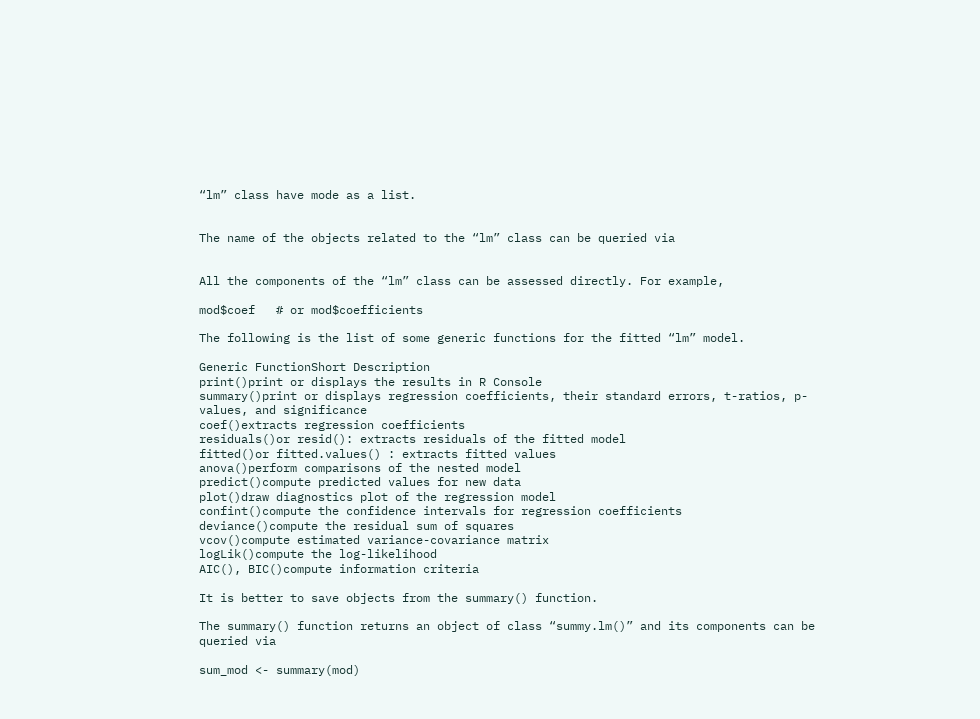“lm” class have mode as a list.


The name of the objects related to the “lm” class can be queried via


All the components of the “lm” class can be assessed directly. For example,

mod$coef   # or mod$coefficients

The following is the list of some generic functions for the fitted “lm” model.

Generic FunctionShort Description
print()print or displays the results in R Console
summary()print or displays regression coefficients, their standard errors, t-ratios, p-values, and significance
coef()extracts regression coefficients
residuals()or resid(): extracts residuals of the fitted model
fitted()or fitted.values() : extracts fitted values
anova()perform comparisons of the nested model
predict()compute predicted values for new data
plot()draw diagnostics plot of the regression model
confint()compute the confidence intervals for regression coefficients
deviance()compute the residual sum of squares
vcov()compute estimated variance-covariance matrix
logLik()compute the log-likelihood
AIC(), BIC()compute information criteria

It is better to save objects from the summary() function.

The summary() function returns an object of class “summy.lm()” and its components can be queried via

sum_mod <- summary(mod)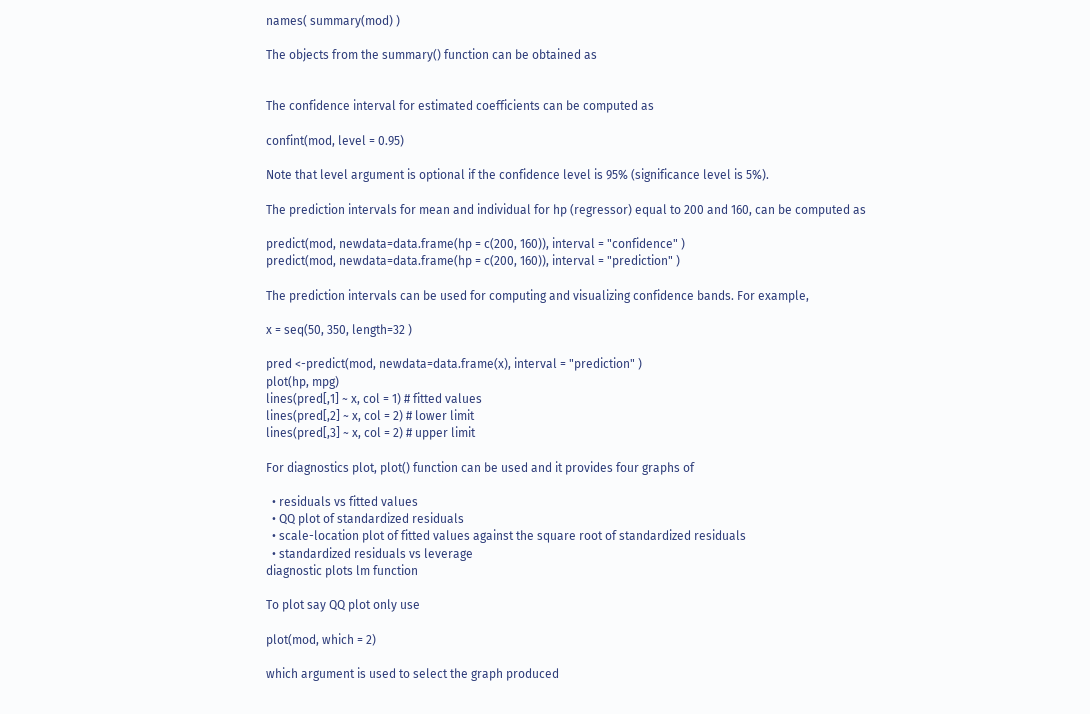names( summary(mod) )

The objects from the summary() function can be obtained as


The confidence interval for estimated coefficients can be computed as

confint(mod, level = 0.95)

Note that level argument is optional if the confidence level is 95% (significance level is 5%).

The prediction intervals for mean and individual for hp (regressor) equal to 200 and 160, can be computed as

predict(mod, newdata=data.frame(hp = c(200, 160)), interval = "confidence" )
predict(mod, newdata=data.frame(hp = c(200, 160)), interval = "prediction" )

The prediction intervals can be used for computing and visualizing confidence bands. For example,

x = seq(50, 350, length=32 )

pred <-predict(mod, newdata=data.frame(x), interval = "prediction" )
plot(hp, mpg)
lines(pred[,1] ~ x, col = 1) # fitted values
lines(pred[,2] ~ x, col = 2) # lower limit
lines(pred[,3] ~ x, col = 2) # upper limit

For diagnostics plot, plot() function can be used and it provides four graphs of

  • residuals vs fitted values
  • QQ plot of standardized residuals
  • scale-location plot of fitted values against the square root of standardized residuals
  • standardized residuals vs leverage
diagnostic plots lm function

To plot say QQ plot only use

plot(mod, which = 2)

which argument is used to select the graph produced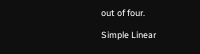out of four.

Simple Linear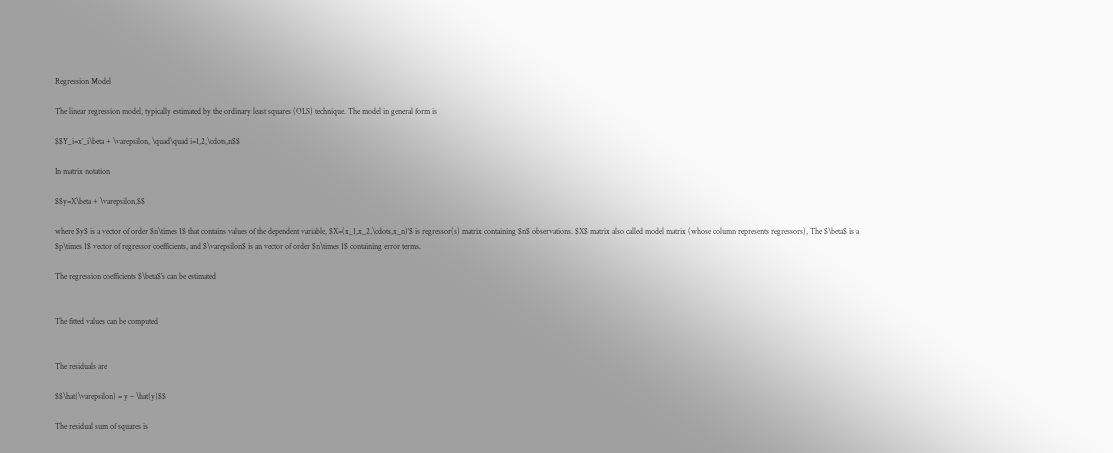Regression Model

The linear regression model, typically estimated by the ordinary least squares (OLS) technique. The model in general form is

$$Y_i=x’_i\beta + \varepsilon, \quad\quad i=1,2,\cdots,n$$

In matrix notation

$$y=X\beta + \varepsilon,$$

where $y$ is a vector of order $n\times 1$ that contains values of the dependent variable, $X=(x_1,x_2,\cdots,x_n)’$ is regressor(s) matrix containing $n$ observations. $X$ matrix also called model matrix (whose column represents regressors), The $\beta$ is a $p\times 1$ vector of regressor coefficients, and $\varepsilon$ is an vector of order $n\times 1$ containing error terms.

The regression coefficients $\beta$’s can be estimated


The fitted values can be computed


The residuals are

$$\hat{\varepsilon} = y – \hat{y}$$

The residual sum of squares is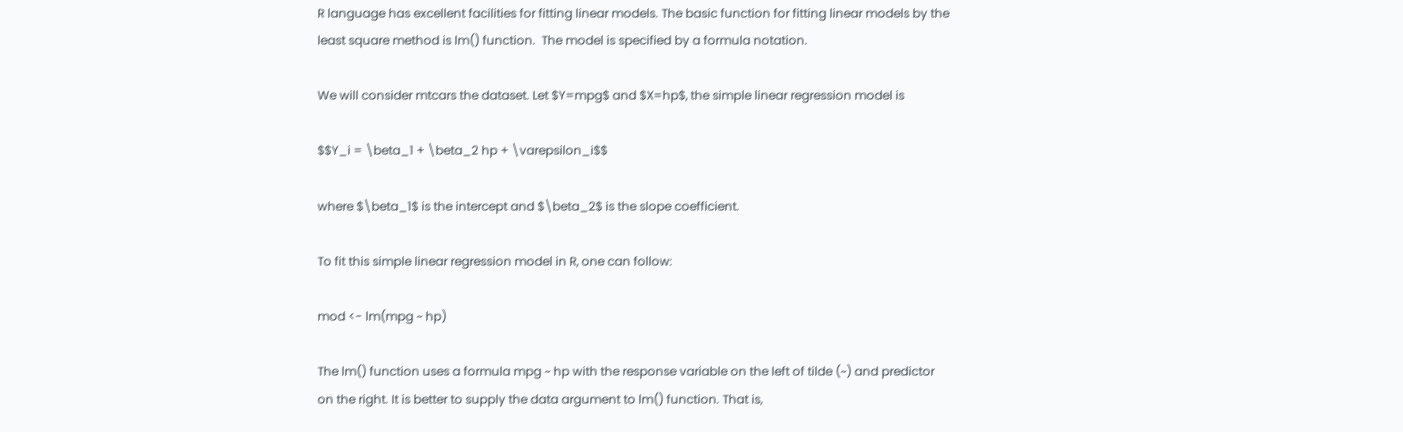R language has excellent facilities for fitting linear models. The basic function for fitting linear models by the least square method is lm() function.  The model is specified by a formula notation.

We will consider mtcars the dataset. Let $Y=mpg$ and $X=hp$, the simple linear regression model is

$$Y_i = \beta_1 + \beta_2 hp + \varepsilon_i$$

where $\beta_1$ is the intercept and $\beta_2$ is the slope coefficient.

To fit this simple linear regression model in R, one can follow:

mod <- lm(mpg ~ hp)

The lm() function uses a formula mpg ~ hp with the response variable on the left of tilde (~) and predictor on the right. It is better to supply the data argument to lm() function. That is,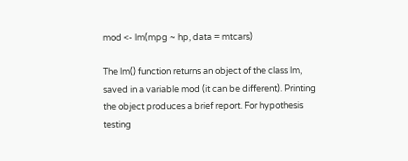mod <- lm(mpg ~ hp, data = mtcars)

The lm() function returns an object of the class lm, saved in a variable mod (it can be different). Printing the object produces a brief report. For hypothesis testing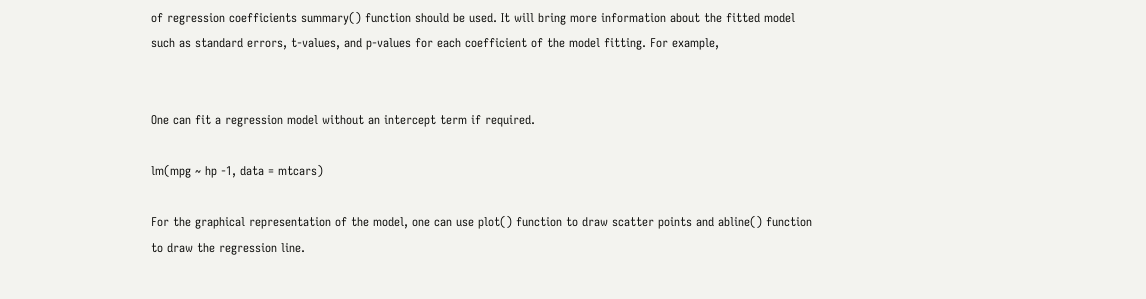of regression coefficients summary() function should be used. It will bring more information about the fitted model such as standard errors, t-values, and p-values for each coefficient of the model fitting. For example,


One can fit a regression model without an intercept term if required.

lm(mpg ~ hp -1, data = mtcars)

For the graphical representation of the model, one can use plot() function to draw scatter points and abline() function to draw the regression line.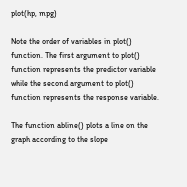plot(hp, mpg)

Note the order of variables in plot() function. The first argument to plot() function represents the predictor variable while the second argument to plot() function represents the response variable.

The function abline() plots a line on the graph according to the slope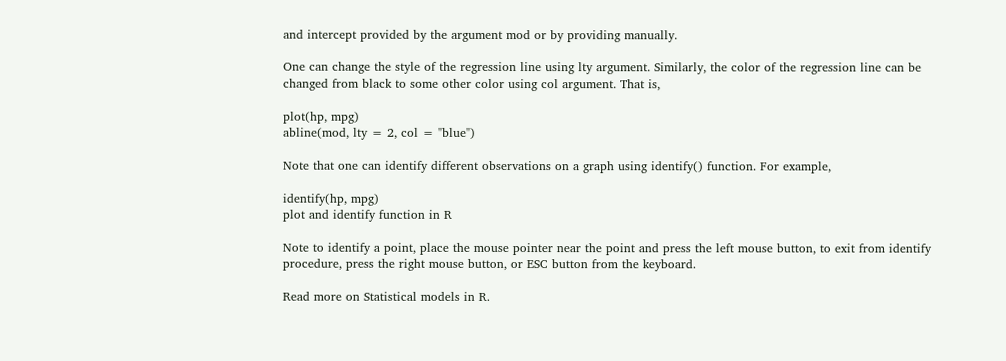and intercept provided by the argument mod or by providing manually.

One can change the style of the regression line using lty argument. Similarly, the color of the regression line can be changed from black to some other color using col argument. That is,

plot(hp, mpg)
abline(mod, lty = 2, col = "blue")

Note that one can identify different observations on a graph using identify() function. For example,

identify(hp, mpg)
plot and identify function in R

Note to identify a point, place the mouse pointer near the point and press the left mouse button, to exit from identify procedure, press the right mouse button, or ESC button from the keyboard.

Read more on Statistical models in R.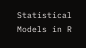Statistical Models in R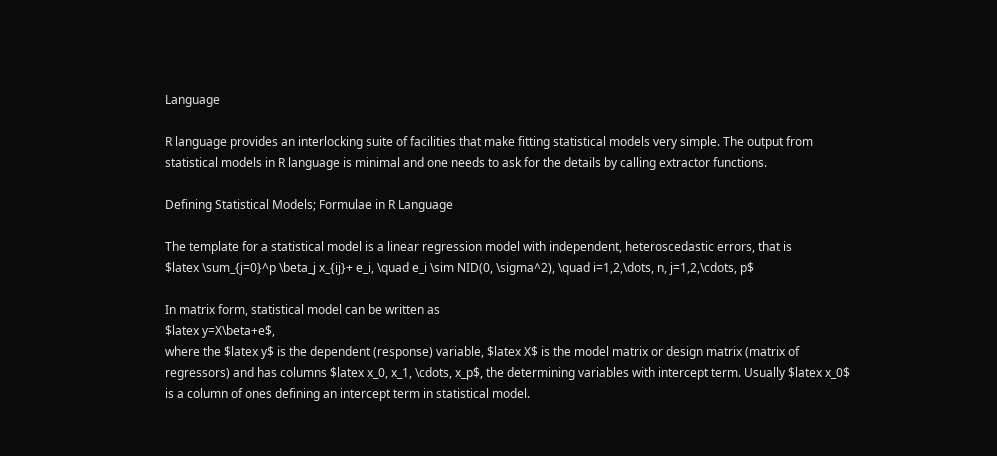Language

R language provides an interlocking suite of facilities that make fitting statistical models very simple. The output from statistical models in R language is minimal and one needs to ask for the details by calling extractor functions.

Defining Statistical Models; Formulae in R Language

The template for a statistical model is a linear regression model with independent, heteroscedastic errors, that is
$latex \sum_{j=0}^p \beta_j x_{ij}+ e_i, \quad e_i \sim NID(0, \sigma^2), \quad i=1,2,\dots, n, j=1,2,\cdots, p$

In matrix form, statistical model can be written as
$latex y=X\beta+e$,
where the $latex y$ is the dependent (response) variable, $latex X$ is the model matrix or design matrix (matrix of regressors) and has columns $latex x_0, x_1, \cdots, x_p$, the determining variables with intercept term. Usually $latex x_0$ is a column of ones defining an intercept term in statistical model.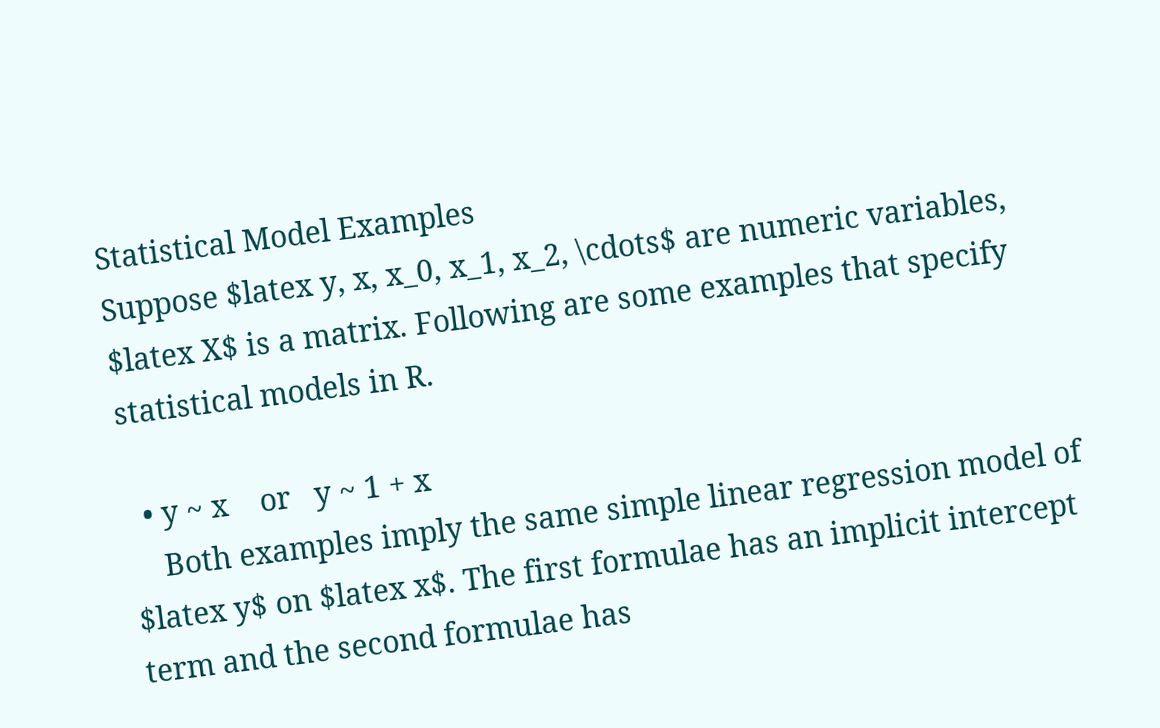Statistical Model Examples
Suppose $latex y, x, x_0, x_1, x_2, \cdots$ are numeric variables, $latex X$ is a matrix. Following are some examples that specify statistical models in R.

  • y ~ x    or   y ~ 1 + x
    Both examples imply the same simple linear regression model of $latex y$ on $latex x$. The first formulae has an implicit intercept term and the second formulae has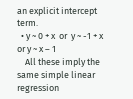an explicit intercept term.
  • y ~ 0 + x  or  y ~ -1 + x  or y ~ x – 1
    All these imply the same simple linear regression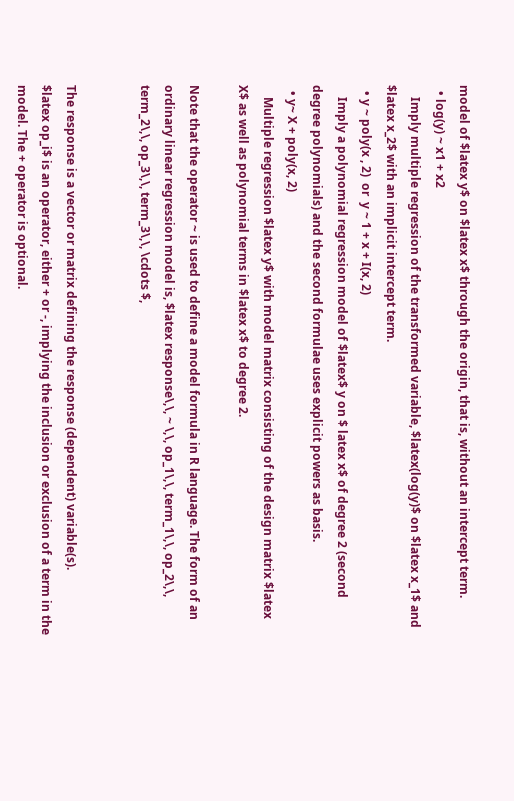model of $latex y$ on $latex x$ through the origin, that is, without an intercept term.
  • log(y) ~ x1 + x2
    Imply multiple regression of the transformed variable, $latex(log(y)$ on $latex x_1$ and $latex x_2$ with an implicit intercept term.
  • y ~ poly(x , 2)  or  y ~ 1 + x + I(x, 2)
    Imply a polynomial regression model of $latex$ y on $ latex x$ of degree 2 (second degree polynomials) and the second formulae uses explicit powers as basis.
  • y~ X + poly(x, 2)
    Multiple regression $latex y$ with model matrix consisting of the design matrix $latex X$ as well as polynomial terms in $latex x$ to degree 2.

Note that the operator ~ is used to define a model formula in R language. The form of an ordinary linear regression model is, $latex response\,\, ~ \,\, op_1\,\, term_1\,\, op_2\,\, term_2\,\, op_3\,\, term_3\,\, \cdots $,


The response is a vector or matrix defining the response (dependent) variable(s).
$latex op_i$ is an operator, either + or -, implying the inclusion or exclusion of a term in the model. The + operator is optional.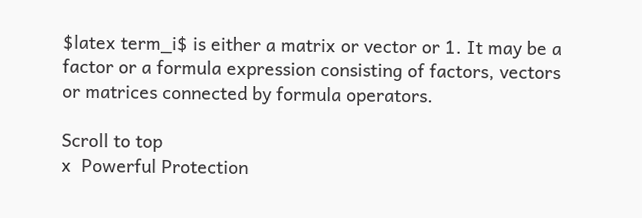$latex term_i$ is either a matrix or vector or 1. It may be a factor or a formula expression consisting of factors, vectors or matrices connected by formula operators.

Scroll to top
x  Powerful Protection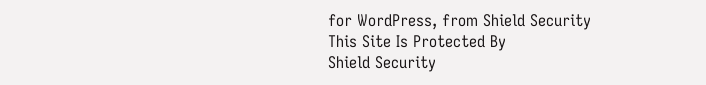for WordPress, from Shield Security
This Site Is Protected By
Shield Security